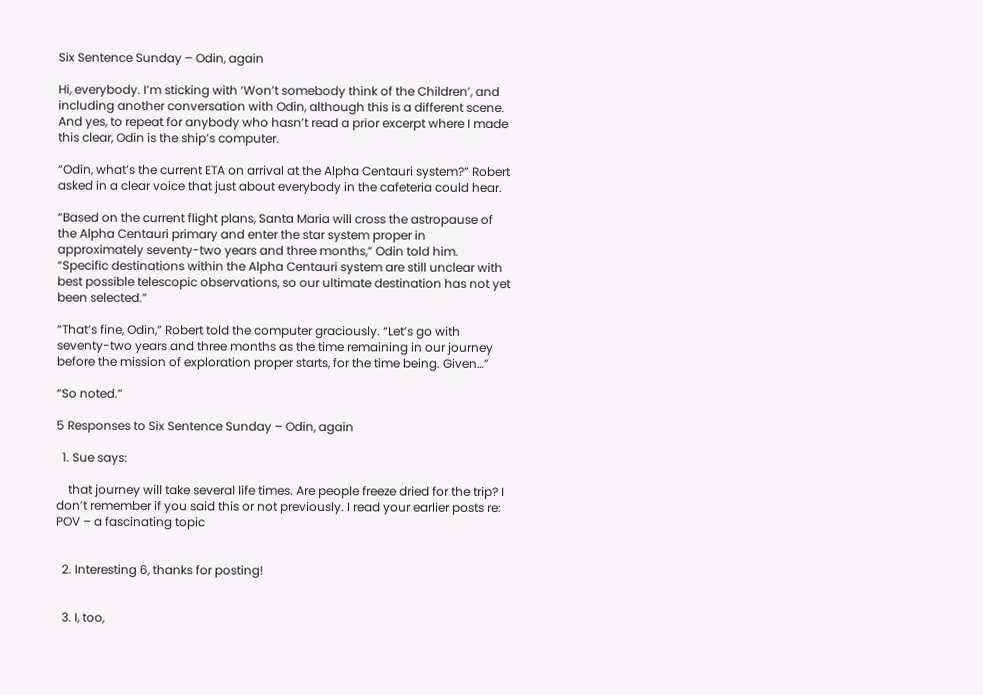Six Sentence Sunday – Odin, again

Hi, everybody. I’m sticking with ‘Won’t somebody think of the Children’, and including another conversation with Odin, although this is a different scene. And yes, to repeat for anybody who hasn’t read a prior excerpt where I made this clear, Odin is the ship’s computer.

“Odin, what’s the current ETA on arrival at the Alpha Centauri system?” Robert asked in a clear voice that just about everybody in the cafeteria could hear.

“Based on the current flight plans, Santa Maria will cross the astropause of the Alpha Centauri primary and enter the star system proper in approximately seventy-two years and three months,” Odin told him. “Specific destinations within the Alpha Centauri system are still unclear with best possible telescopic observations, so our ultimate destination has not yet been selected.”

“That’s fine, Odin,” Robert told the computer graciously. “Let’s go with seventy-two years and three months as the time remaining in our journey before the mission of exploration proper starts, for the time being. Given…”

“So noted.”

5 Responses to Six Sentence Sunday – Odin, again

  1. Sue says:

    that journey will take several life times. Are people freeze dried for the trip? I don’t remember if you said this or not previously. I read your earlier posts re: POV – a fascinating topic


  2. Interesting 6, thanks for posting!


  3. I, too,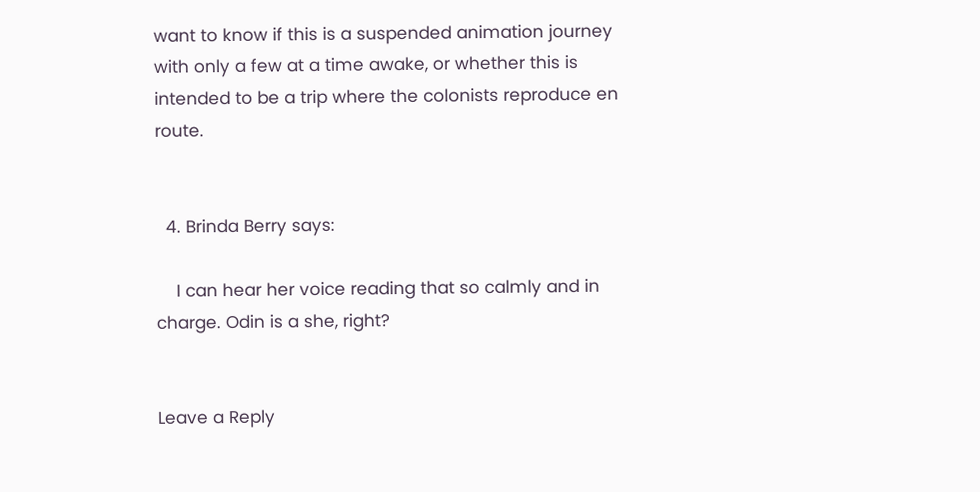want to know if this is a suspended animation journey with only a few at a time awake, or whether this is intended to be a trip where the colonists reproduce en route.


  4. Brinda Berry says:

    I can hear her voice reading that so calmly and in charge. Odin is a she, right?


Leave a Reply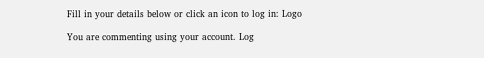Fill in your details below or click an icon to log in: Logo

You are commenting using your account. Log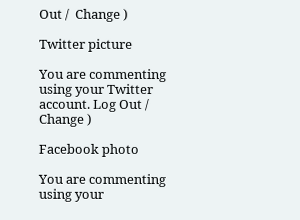Out /  Change )

Twitter picture

You are commenting using your Twitter account. Log Out /  Change )

Facebook photo

You are commenting using your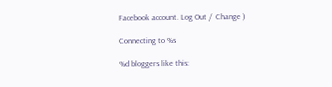Facebook account. Log Out /  Change )

Connecting to %s

%d bloggers like this: